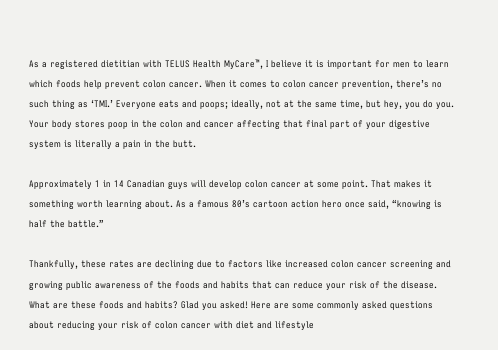As a registered dietitian with TELUS Health MyCare™, I believe it is important for men to learn which foods help prevent colon cancer. When it comes to colon cancer prevention, there’s no such thing as ‘TMI.’ Everyone eats and poops; ideally, not at the same time, but hey, you do you. Your body stores poop in the colon and cancer affecting that final part of your digestive system is literally a pain in the butt.

Approximately 1 in 14 Canadian guys will develop colon cancer at some point. That makes it something worth learning about. As a famous 80’s cartoon action hero once said, “knowing is half the battle.”

Thankfully, these rates are declining due to factors like increased colon cancer screening and growing public awareness of the foods and habits that can reduce your risk of the disease. What are these foods and habits? Glad you asked! Here are some commonly asked questions about reducing your risk of colon cancer with diet and lifestyle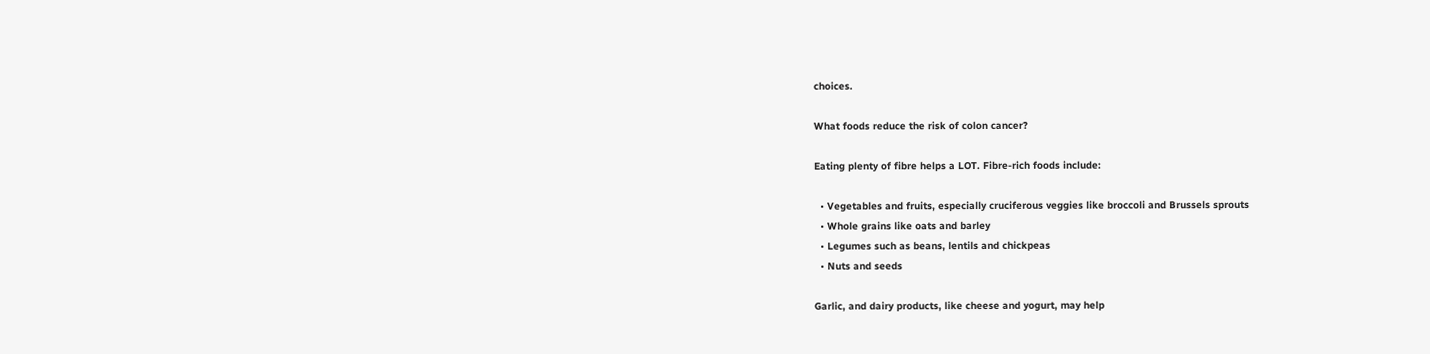choices.

What foods reduce the risk of colon cancer?

Eating plenty of fibre helps a LOT. Fibre-rich foods include:

  • Vegetables and fruits, especially cruciferous veggies like broccoli and Brussels sprouts
  • Whole grains like oats and barley
  • Legumes such as beans, lentils and chickpeas
  • Nuts and seeds

Garlic, and dairy products, like cheese and yogurt, may help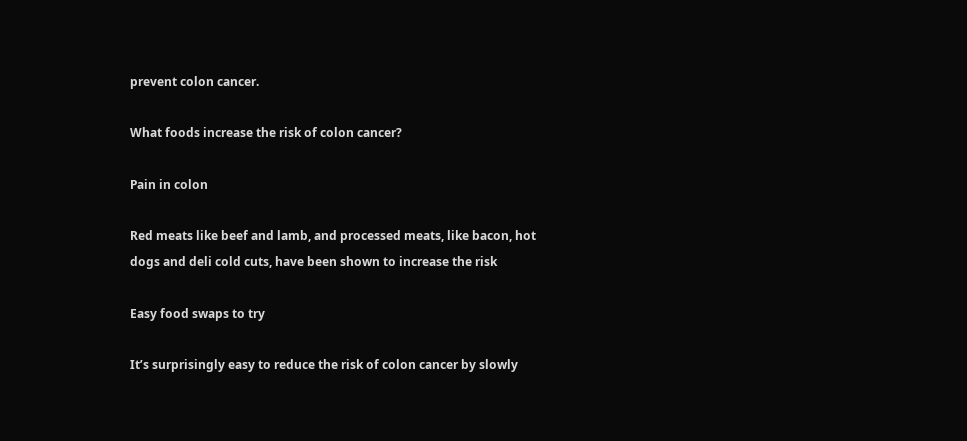prevent colon cancer.

What foods increase the risk of colon cancer?

Pain in colon

Red meats like beef and lamb, and processed meats, like bacon, hot dogs and deli cold cuts, have been shown to increase the risk

Easy food swaps to try

It’s surprisingly easy to reduce the risk of colon cancer by slowly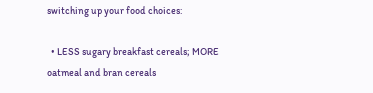switching up your food choices:

  • LESS sugary breakfast cereals; MORE oatmeal and bran cereals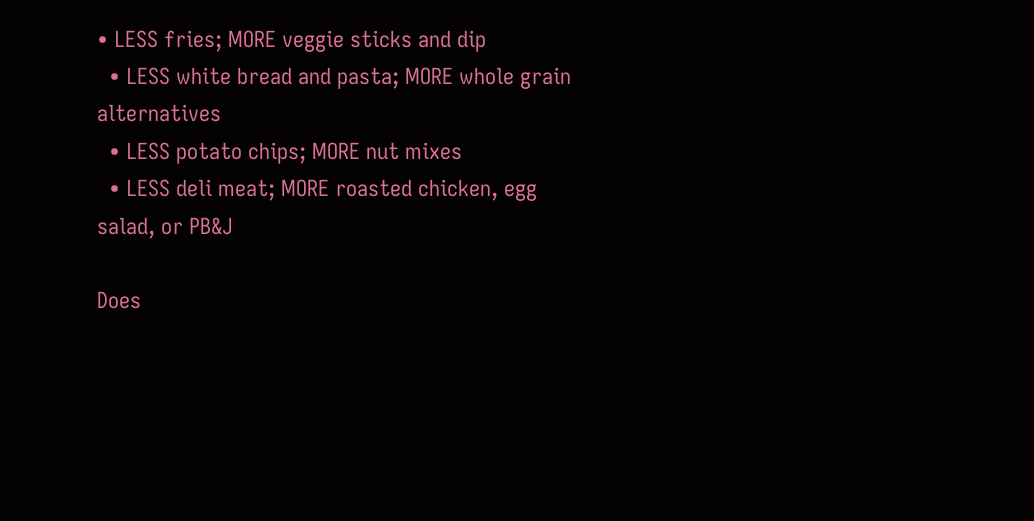• LESS fries; MORE veggie sticks and dip
  • LESS white bread and pasta; MORE whole grain alternatives
  • LESS potato chips; MORE nut mixes
  • LESS deli meat; MORE roasted chicken, egg salad, or PB&J

Does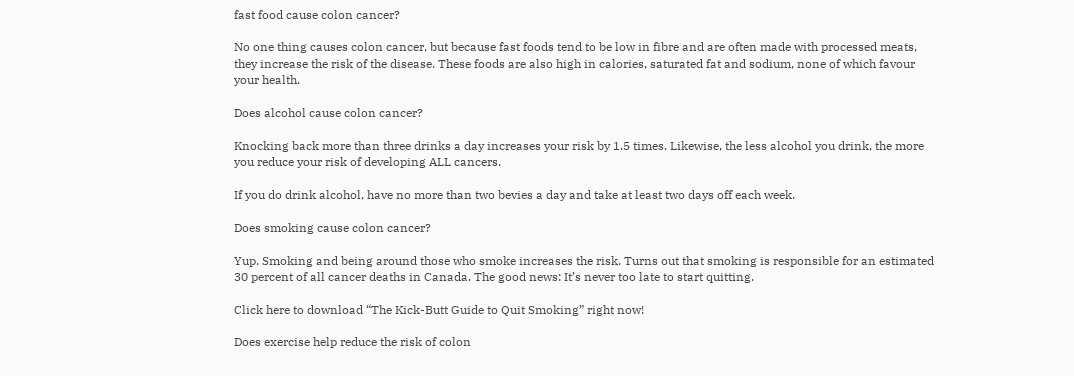fast food cause colon cancer?

No one thing causes colon cancer, but because fast foods tend to be low in fibre and are often made with processed meats, they increase the risk of the disease. These foods are also high in calories, saturated fat and sodium, none of which favour your health.

Does alcohol cause colon cancer?

Knocking back more than three drinks a day increases your risk by 1.5 times. Likewise, the less alcohol you drink, the more you reduce your risk of developing ALL cancers.

If you do drink alcohol, have no more than two bevies a day and take at least two days off each week.

Does smoking cause colon cancer?

Yup. Smoking and being around those who smoke increases the risk. Turns out that smoking is responsible for an estimated 30 percent of all cancer deaths in Canada. The good news: It’s never too late to start quitting.

Click here to download “The Kick-Butt Guide to Quit Smoking” right now!

Does exercise help reduce the risk of colon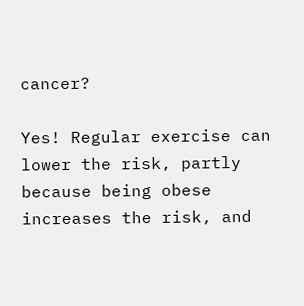cancer?

Yes! Regular exercise can lower the risk, partly because being obese increases the risk, and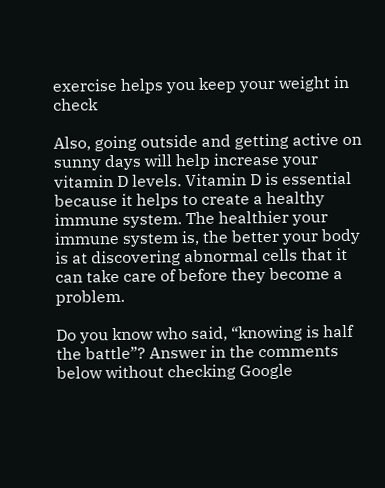exercise helps you keep your weight in check

Also, going outside and getting active on sunny days will help increase your vitamin D levels. Vitamin D is essential because it helps to create a healthy immune system. The healthier your immune system is, the better your body is at discovering abnormal cells that it can take care of before they become a problem.

Do you know who said, “knowing is half the battle”? Answer in the comments below without checking Google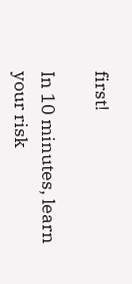first!

In 10 minutes, learn your risk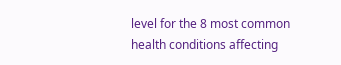level for the 8 most common health conditions affecting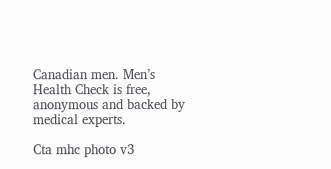Canadian men. Men’s Health Check is free, anonymous and backed by medical experts.

Cta mhc photo v3